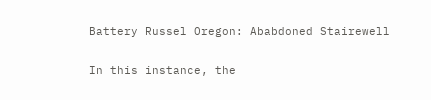Battery Russel Oregon: Ababdoned Stairewell

In this instance, the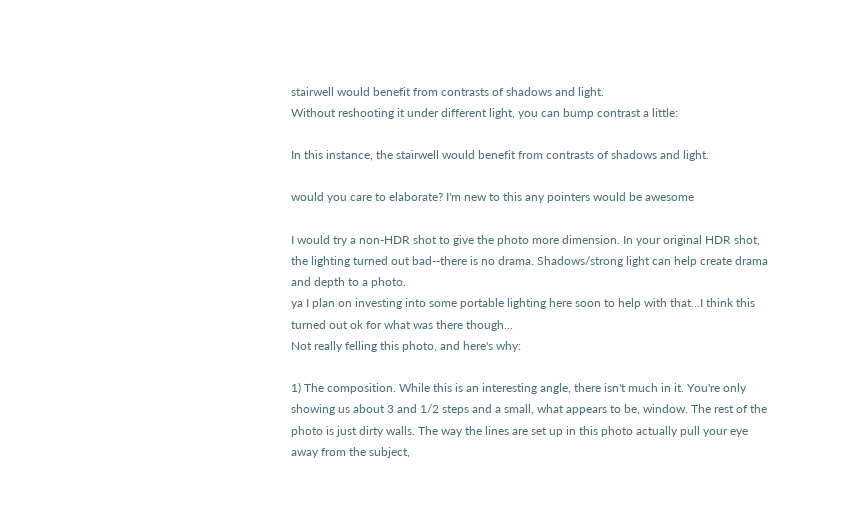stairwell would benefit from contrasts of shadows and light.
Without reshooting it under different light, you can bump contrast a little:

In this instance, the stairwell would benefit from contrasts of shadows and light.

would you care to elaborate? I'm new to this any pointers would be awesome

I would try a non-HDR shot to give the photo more dimension. In your original HDR shot, the lighting turned out bad--there is no drama. Shadows/strong light can help create drama and depth to a photo.
ya I plan on investing into some portable lighting here soon to help with that...I think this turned out ok for what was there though...
Not really felling this photo, and here's why:

1) The composition. While this is an interesting angle, there isn't much in it. You're only showing us about 3 and 1/2 steps and a small, what appears to be, window. The rest of the photo is just dirty walls. The way the lines are set up in this photo actually pull your eye away from the subject,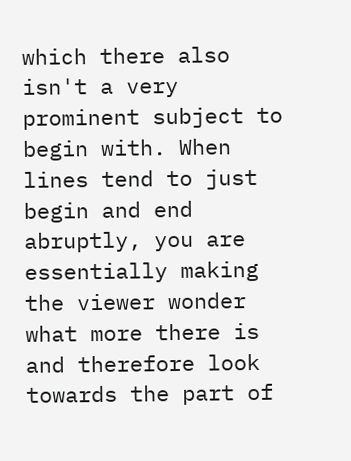which there also isn't a very prominent subject to begin with. When lines tend to just begin and end abruptly, you are essentially making the viewer wonder what more there is and therefore look towards the part of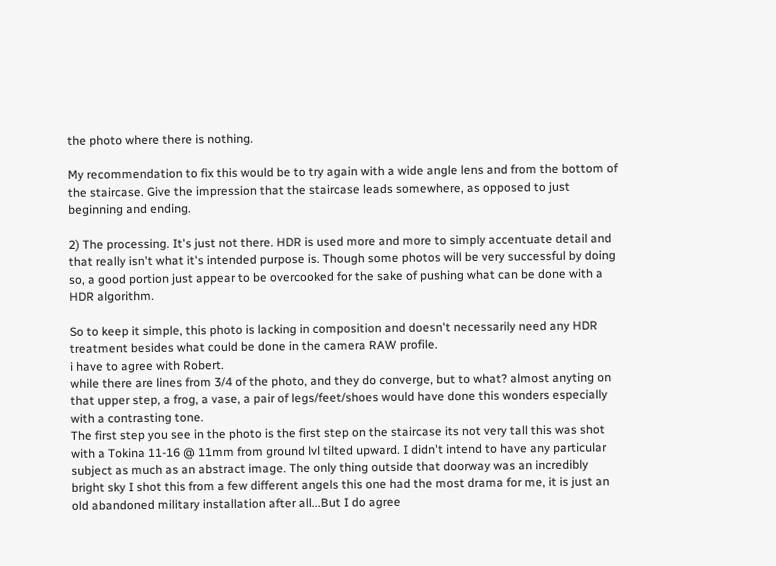the photo where there is nothing.

My recommendation to fix this would be to try again with a wide angle lens and from the bottom of the staircase. Give the impression that the staircase leads somewhere, as opposed to just beginning and ending.

2) The processing. It's just not there. HDR is used more and more to simply accentuate detail and that really isn't what it's intended purpose is. Though some photos will be very successful by doing so, a good portion just appear to be overcooked for the sake of pushing what can be done with a HDR algorithm.

So to keep it simple, this photo is lacking in composition and doesn't necessarily need any HDR treatment besides what could be done in the camera RAW profile.
i have to agree with Robert.
while there are lines from 3/4 of the photo, and they do converge, but to what? almost anyting on that upper step, a frog, a vase, a pair of legs/feet/shoes would have done this wonders especially with a contrasting tone.
The first step you see in the photo is the first step on the staircase its not very tall this was shot with a Tokina 11-16 @ 11mm from ground lvl tilted upward. I didn't intend to have any particular subject as much as an abstract image. The only thing outside that doorway was an incredibly bright sky I shot this from a few different angels this one had the most drama for me, it is just an old abandoned military installation after all...But I do agree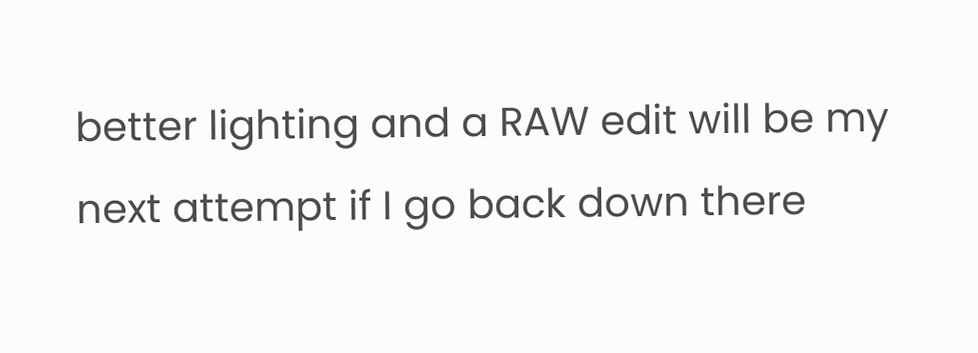better lighting and a RAW edit will be my next attempt if I go back down there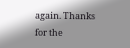again. Thanks for the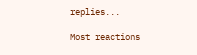replies...

Most reactions